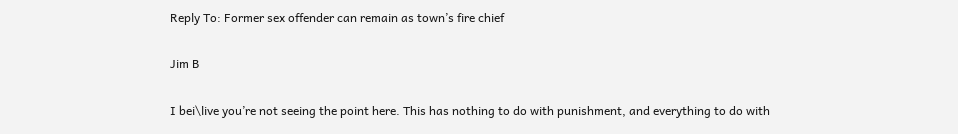Reply To: Former sex offender can remain as town’s fire chief

Jim B

I bei\live you’re not seeing the point here. This has nothing to do with punishment, and everything to do with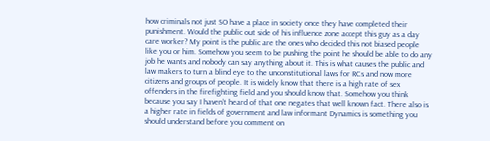how criminals not just SO have a place in society once they have completed their punishment. Would the public out side of his influence zone accept this guy as a day care worker? My point is the public are the ones who decided this not biased people like you or him. Somehow you seem to be pushing the point he should be able to do any job he wants and nobody can say anything about it. This is what causes the public and law makers to turn a blind eye to the unconstitutional laws for RCs and now more citizens and groups of people. It is widely know that there is a high rate of sex offenders in the firefighting field and you should know that. Somehow you think because you say I haven’t heard of that one negates that well known fact. There also is a higher rate in fields of government and law informant Dynamics is something you should understand before you comment on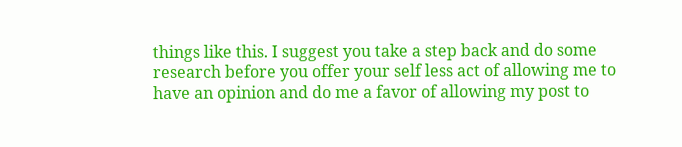things like this. I suggest you take a step back and do some research before you offer your self less act of allowing me to have an opinion and do me a favor of allowing my post to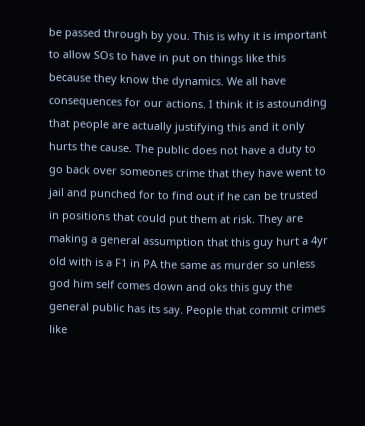be passed through by you. This is why it is important to allow SOs to have in put on things like this because they know the dynamics. We all have consequences for our actions. I think it is astounding that people are actually justifying this and it only hurts the cause. The public does not have a duty to go back over someones crime that they have went to jail and punched for to find out if he can be trusted in positions that could put them at risk. They are making a general assumption that this guy hurt a 4yr old with is a F1 in PA the same as murder so unless god him self comes down and oks this guy the general public has its say. People that commit crimes like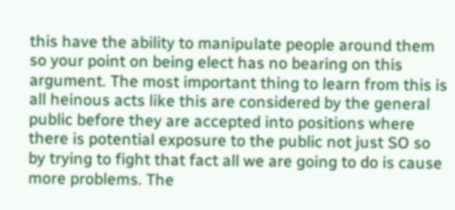this have the ability to manipulate people around them so your point on being elect has no bearing on this argument. The most important thing to learn from this is all heinous acts like this are considered by the general public before they are accepted into positions where there is potential exposure to the public not just SO so by trying to fight that fact all we are going to do is cause more problems. The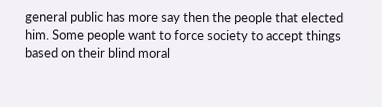general public has more say then the people that elected him. Some people want to force society to accept things based on their blind moral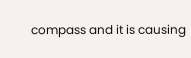compass and it is causing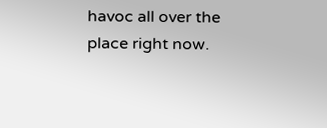havoc all over the place right now.